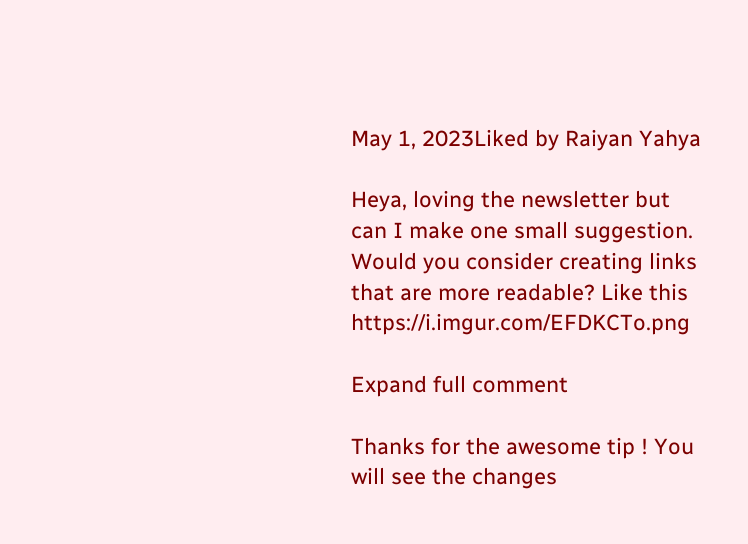May 1, 2023Liked by Raiyan Yahya

Heya, loving the newsletter but can I make one small suggestion. Would you consider creating links that are more readable? Like this https://i.imgur.com/EFDKCTo.png

Expand full comment

Thanks for the awesome tip ! You will see the changes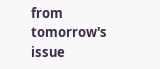from tomorrow's issue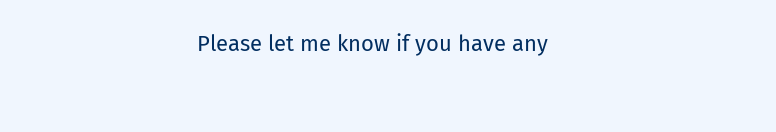Please let me know if you have any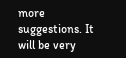more suggestions. It will be very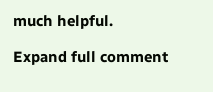much helpful.

Expand full comment